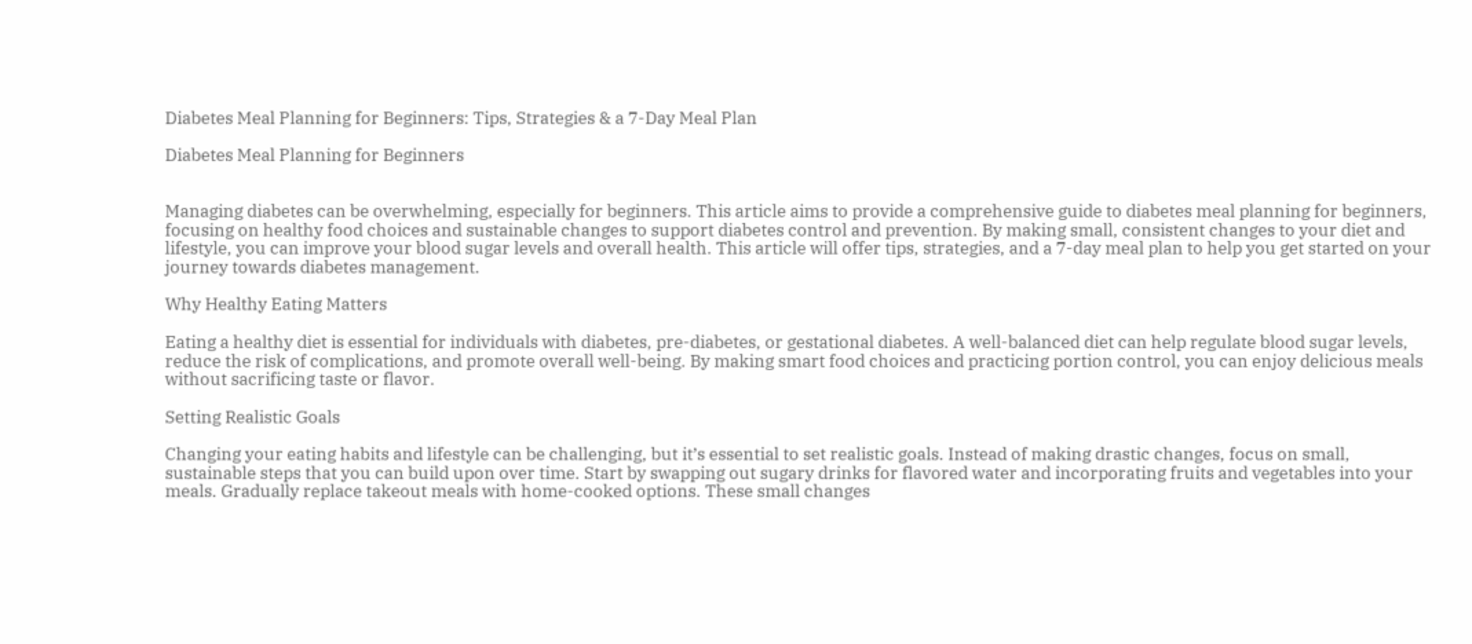Diabetes Meal Planning for Beginners: Tips, Strategies & a 7-Day Meal Plan

Diabetes Meal Planning for Beginners


Managing diabetes can be overwhelming, especially for beginners. This article aims to provide a comprehensive guide to diabetes meal planning for beginners, focusing on healthy food choices and sustainable changes to support diabetes control and prevention. By making small, consistent changes to your diet and lifestyle, you can improve your blood sugar levels and overall health. This article will offer tips, strategies, and a 7-day meal plan to help you get started on your journey towards diabetes management.

Why Healthy Eating Matters

Eating a healthy diet is essential for individuals with diabetes, pre-diabetes, or gestational diabetes. A well-balanced diet can help regulate blood sugar levels, reduce the risk of complications, and promote overall well-being. By making smart food choices and practicing portion control, you can enjoy delicious meals without sacrificing taste or flavor.

Setting Realistic Goals

Changing your eating habits and lifestyle can be challenging, but it’s essential to set realistic goals. Instead of making drastic changes, focus on small, sustainable steps that you can build upon over time. Start by swapping out sugary drinks for flavored water and incorporating fruits and vegetables into your meals. Gradually replace takeout meals with home-cooked options. These small changes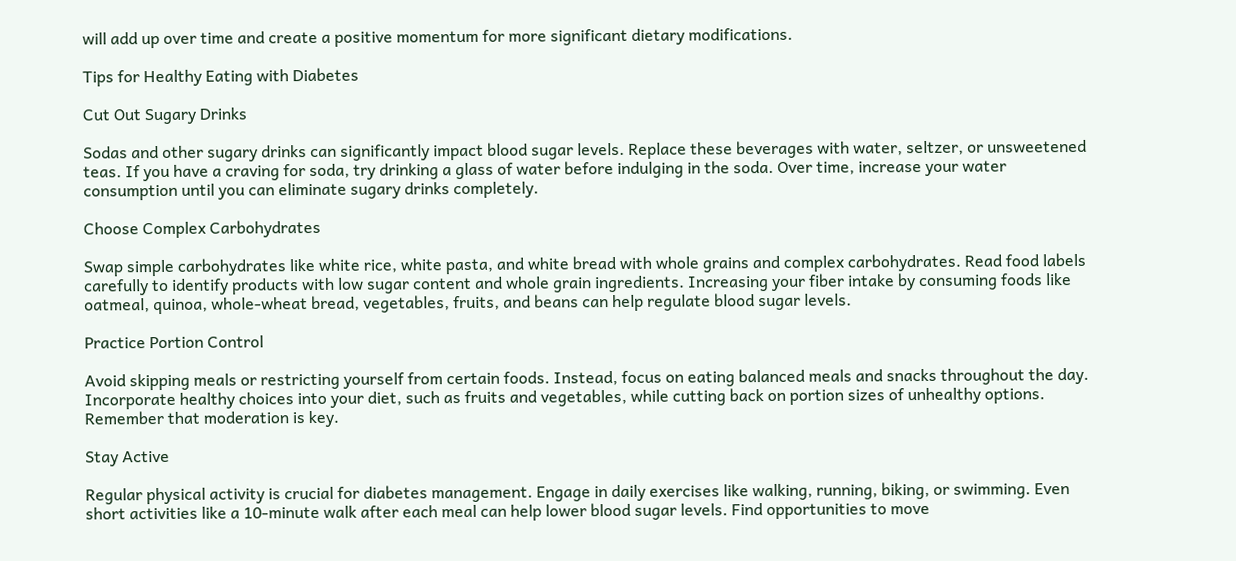will add up over time and create a positive momentum for more significant dietary modifications.

Tips for Healthy Eating with Diabetes

Cut Out Sugary Drinks

Sodas and other sugary drinks can significantly impact blood sugar levels. Replace these beverages with water, seltzer, or unsweetened teas. If you have a craving for soda, try drinking a glass of water before indulging in the soda. Over time, increase your water consumption until you can eliminate sugary drinks completely.

Choose Complex Carbohydrates

Swap simple carbohydrates like white rice, white pasta, and white bread with whole grains and complex carbohydrates. Read food labels carefully to identify products with low sugar content and whole grain ingredients. Increasing your fiber intake by consuming foods like oatmeal, quinoa, whole-wheat bread, vegetables, fruits, and beans can help regulate blood sugar levels.

Practice Portion Control

Avoid skipping meals or restricting yourself from certain foods. Instead, focus on eating balanced meals and snacks throughout the day. Incorporate healthy choices into your diet, such as fruits and vegetables, while cutting back on portion sizes of unhealthy options. Remember that moderation is key.

Stay Active

Regular physical activity is crucial for diabetes management. Engage in daily exercises like walking, running, biking, or swimming. Even short activities like a 10-minute walk after each meal can help lower blood sugar levels. Find opportunities to move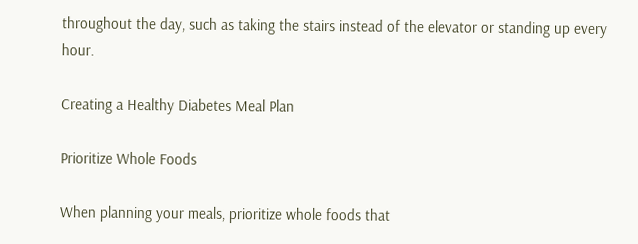throughout the day, such as taking the stairs instead of the elevator or standing up every hour.

Creating a Healthy Diabetes Meal Plan

Prioritize Whole Foods

When planning your meals, prioritize whole foods that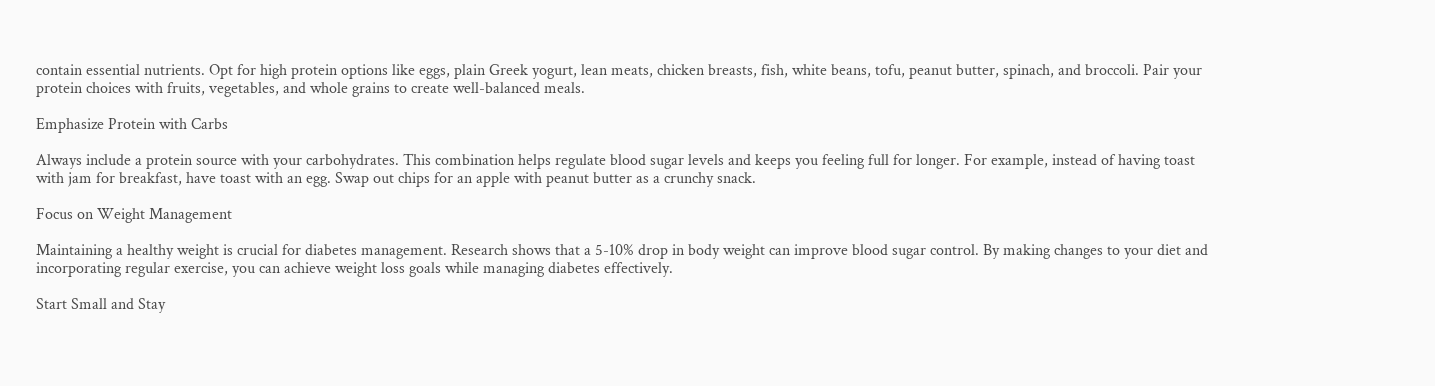contain essential nutrients. Opt for high protein options like eggs, plain Greek yogurt, lean meats, chicken breasts, fish, white beans, tofu, peanut butter, spinach, and broccoli. Pair your protein choices with fruits, vegetables, and whole grains to create well-balanced meals.

Emphasize Protein with Carbs

Always include a protein source with your carbohydrates. This combination helps regulate blood sugar levels and keeps you feeling full for longer. For example, instead of having toast with jam for breakfast, have toast with an egg. Swap out chips for an apple with peanut butter as a crunchy snack.

Focus on Weight Management

Maintaining a healthy weight is crucial for diabetes management. Research shows that a 5-10% drop in body weight can improve blood sugar control. By making changes to your diet and incorporating regular exercise, you can achieve weight loss goals while managing diabetes effectively.

Start Small and Stay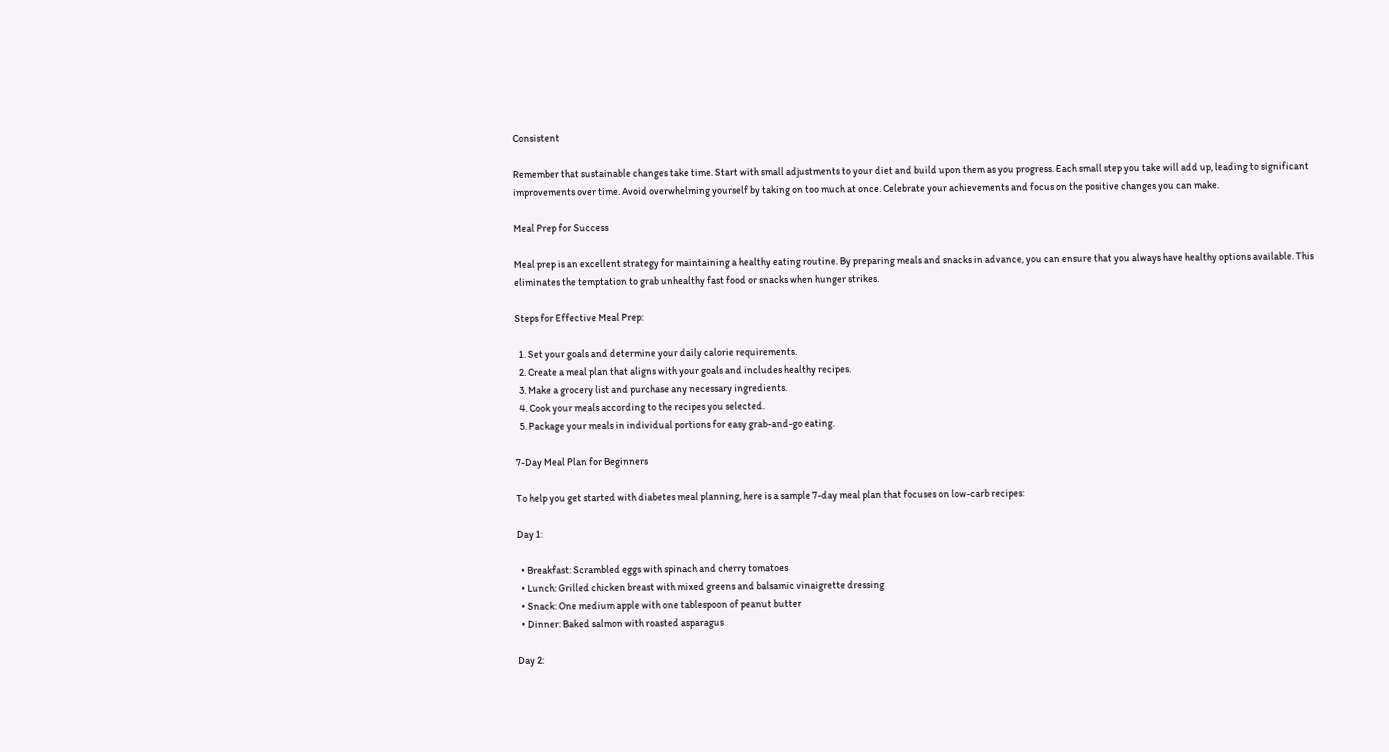Consistent

Remember that sustainable changes take time. Start with small adjustments to your diet and build upon them as you progress. Each small step you take will add up, leading to significant improvements over time. Avoid overwhelming yourself by taking on too much at once. Celebrate your achievements and focus on the positive changes you can make.

Meal Prep for Success

Meal prep is an excellent strategy for maintaining a healthy eating routine. By preparing meals and snacks in advance, you can ensure that you always have healthy options available. This eliminates the temptation to grab unhealthy fast food or snacks when hunger strikes.

Steps for Effective Meal Prep:

  1. Set your goals and determine your daily calorie requirements.
  2. Create a meal plan that aligns with your goals and includes healthy recipes.
  3. Make a grocery list and purchase any necessary ingredients.
  4. Cook your meals according to the recipes you selected.
  5. Package your meals in individual portions for easy grab-and-go eating.

7-Day Meal Plan for Beginners

To help you get started with diabetes meal planning, here is a sample 7-day meal plan that focuses on low-carb recipes:

Day 1:

  • Breakfast: Scrambled eggs with spinach and cherry tomatoes
  • Lunch: Grilled chicken breast with mixed greens and balsamic vinaigrette dressing
  • Snack: One medium apple with one tablespoon of peanut butter
  • Dinner: Baked salmon with roasted asparagus

Day 2: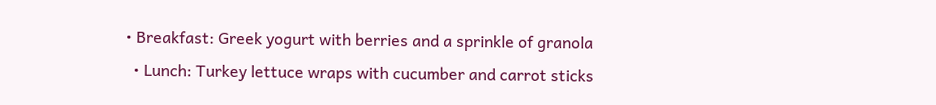• Breakfast: Greek yogurt with berries and a sprinkle of granola
  • Lunch: Turkey lettuce wraps with cucumber and carrot sticks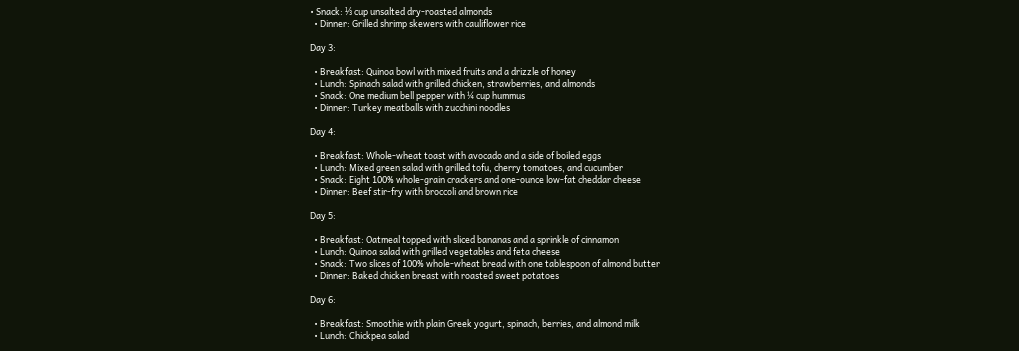• Snack: ⅓ cup unsalted dry-roasted almonds
  • Dinner: Grilled shrimp skewers with cauliflower rice

Day 3:

  • Breakfast: Quinoa bowl with mixed fruits and a drizzle of honey
  • Lunch: Spinach salad with grilled chicken, strawberries, and almonds
  • Snack: One medium bell pepper with ¼ cup hummus
  • Dinner: Turkey meatballs with zucchini noodles

Day 4:

  • Breakfast: Whole-wheat toast with avocado and a side of boiled eggs
  • Lunch: Mixed green salad with grilled tofu, cherry tomatoes, and cucumber
  • Snack: Eight 100% whole-grain crackers and one-ounce low-fat cheddar cheese
  • Dinner: Beef stir-fry with broccoli and brown rice

Day 5:

  • Breakfast: Oatmeal topped with sliced bananas and a sprinkle of cinnamon
  • Lunch: Quinoa salad with grilled vegetables and feta cheese
  • Snack: Two slices of 100% whole-wheat bread with one tablespoon of almond butter
  • Dinner: Baked chicken breast with roasted sweet potatoes

Day 6:

  • Breakfast: Smoothie with plain Greek yogurt, spinach, berries, and almond milk
  • Lunch: Chickpea salad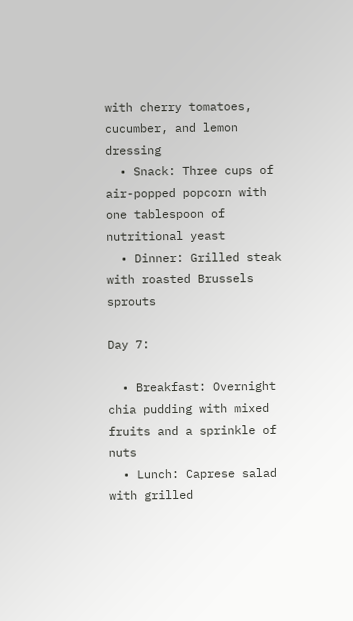with cherry tomatoes, cucumber, and lemon dressing
  • Snack: Three cups of air-popped popcorn with one tablespoon of nutritional yeast
  • Dinner: Grilled steak with roasted Brussels sprouts

Day 7:

  • Breakfast: Overnight chia pudding with mixed fruits and a sprinkle of nuts
  • Lunch: Caprese salad with grilled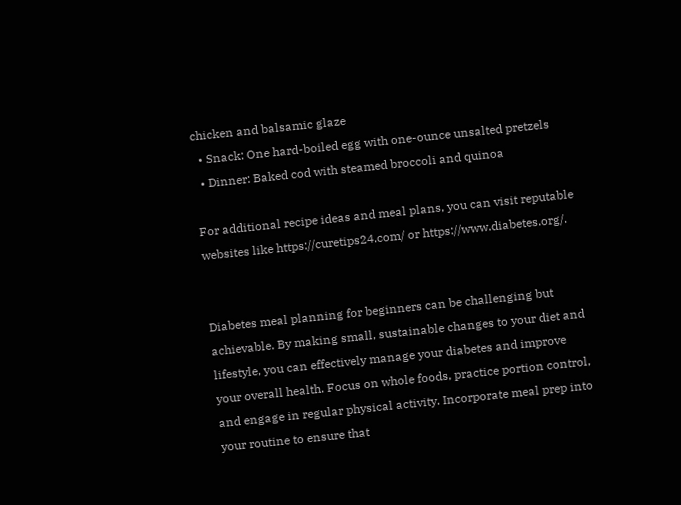chicken and balsamic glaze
  • Snack: One hard-boiled egg with one-ounce unsalted pretzels
  • Dinner: Baked cod with steamed broccoli and quinoa

For additional recipe ideas and meal plans, you can visit reputable websites like https://curetips24.com/ or https://www.diabetes.org/.


Diabetes meal planning for beginners can be challenging but achievable. By making small, sustainable changes to your diet and lifestyle, you can effectively manage your diabetes and improve your overall health. Focus on whole foods, practice portion control, and engage in regular physical activity. Incorporate meal prep into your routine to ensure that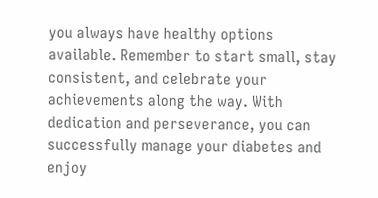you always have healthy options available. Remember to start small, stay consistent, and celebrate your achievements along the way. With dedication and perseverance, you can successfully manage your diabetes and enjoy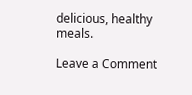delicious, healthy meals.

Leave a Comment